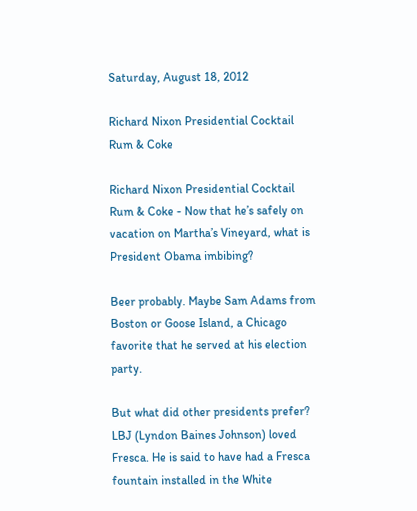Saturday, August 18, 2012

Richard Nixon Presidential Cocktail Rum & Coke

Richard Nixon Presidential Cocktail Rum & Coke - Now that he’s safely on vacation on Martha’s Vineyard, what is President Obama imbibing?

Beer probably. Maybe Sam Adams from Boston or Goose Island, a Chicago favorite that he served at his election party.

But what did other presidents prefer? LBJ (Lyndon Baines Johnson) loved Fresca. He is said to have had a Fresca fountain installed in the White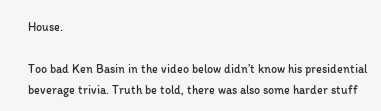House.

Too bad Ken Basin in the video below didn’t know his presidential beverage trivia. Truth be told, there was also some harder stuff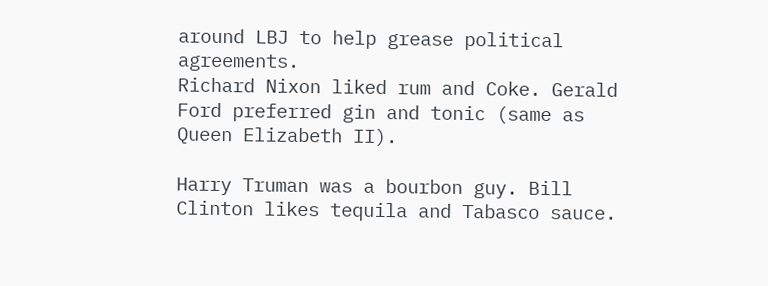around LBJ to help grease political agreements.
Richard Nixon liked rum and Coke. Gerald Ford preferred gin and tonic (same as Queen Elizabeth II).

Harry Truman was a bourbon guy. Bill Clinton likes tequila and Tabasco sauce.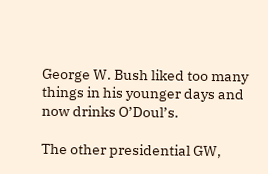George W. Bush liked too many things in his younger days and now drinks O’Doul’s.

The other presidential GW,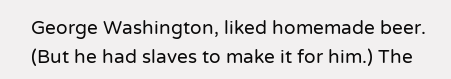George Washington, liked homemade beer. (But he had slaves to make it for him.) The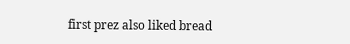first prez also liked bread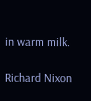in warm milk.

Richard Nixon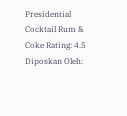Presidential Cocktail Rum & Coke Rating: 4.5 Diposkan Oleh: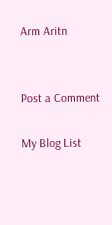Arm Aritn


Post a Comment

My Blog List